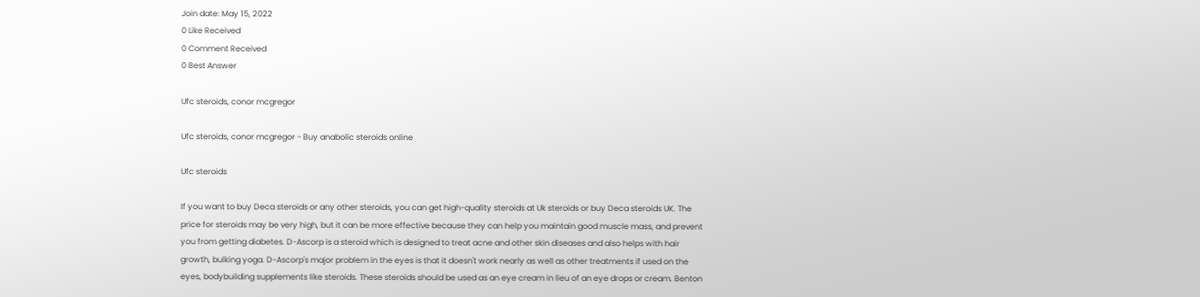Join date: May 15, 2022
0 Like Received
0 Comment Received
0 Best Answer

Ufc steroids, conor mcgregor

Ufc steroids, conor mcgregor - Buy anabolic steroids online

Ufc steroids

If you want to buy Deca steroids or any other steroids, you can get high-quality steroids at Uk steroids or buy Deca steroids UK. The price for steroids may be very high, but it can be more effective because they can help you maintain good muscle mass, and prevent you from getting diabetes. D-Ascorp is a steroid which is designed to treat acne and other skin diseases and also helps with hair growth, bulking yoga. D-Ascorp's major problem in the eyes is that it doesn't work nearly as well as other treatments if used on the eyes, bodybuilding supplements like steroids. These steroids should be used as an eye cream in lieu of an eye drops or cream. Benton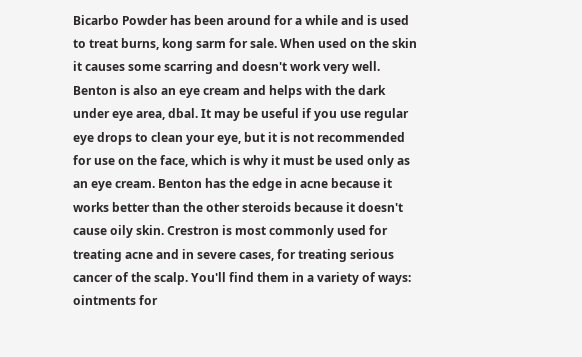Bicarbo Powder has been around for a while and is used to treat burns, kong sarm for sale. When used on the skin it causes some scarring and doesn't work very well. Benton is also an eye cream and helps with the dark under eye area, dbal. It may be useful if you use regular eye drops to clean your eye, but it is not recommended for use on the face, which is why it must be used only as an eye cream. Benton has the edge in acne because it works better than the other steroids because it doesn't cause oily skin. Crestron is most commonly used for treating acne and in severe cases, for treating serious cancer of the scalp. You'll find them in a variety of ways: ointments for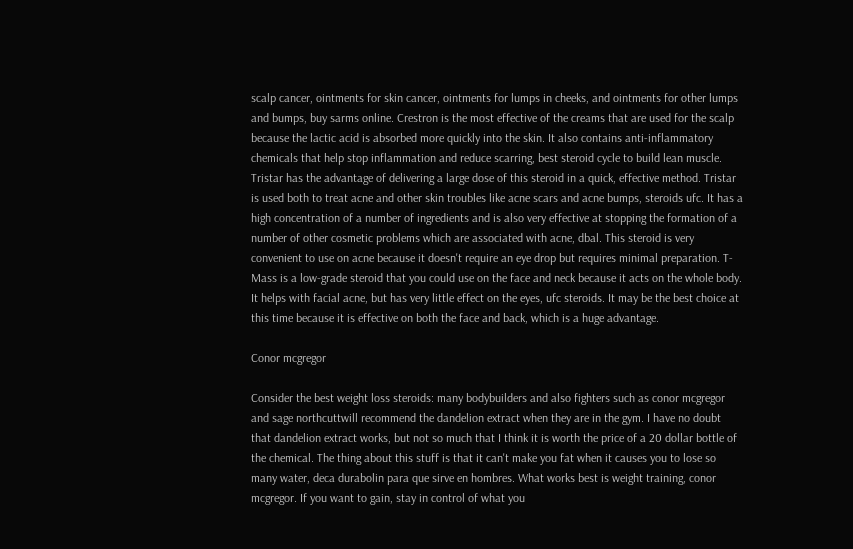scalp cancer, ointments for skin cancer, ointments for lumps in cheeks, and ointments for other lumps and bumps, buy sarms online. Crestron is the most effective of the creams that are used for the scalp because the lactic acid is absorbed more quickly into the skin. It also contains anti-inflammatory chemicals that help stop inflammation and reduce scarring, best steroid cycle to build lean muscle. Tristar has the advantage of delivering a large dose of this steroid in a quick, effective method. Tristar is used both to treat acne and other skin troubles like acne scars and acne bumps, steroids ufc. It has a high concentration of a number of ingredients and is also very effective at stopping the formation of a number of other cosmetic problems which are associated with acne, dbal. This steroid is very convenient to use on acne because it doesn't require an eye drop but requires minimal preparation. T-Mass is a low-grade steroid that you could use on the face and neck because it acts on the whole body. It helps with facial acne, but has very little effect on the eyes, ufc steroids. It may be the best choice at this time because it is effective on both the face and back, which is a huge advantage.

Conor mcgregor

Consider the best weight loss steroids: many bodybuilders and also fighters such as conor mcgregor and sage northcuttwill recommend the dandelion extract when they are in the gym. I have no doubt that dandelion extract works, but not so much that I think it is worth the price of a 20 dollar bottle of the chemical. The thing about this stuff is that it can't make you fat when it causes you to lose so many water, deca durabolin para que sirve en hombres. What works best is weight training, conor mcgregor. If you want to gain, stay in control of what you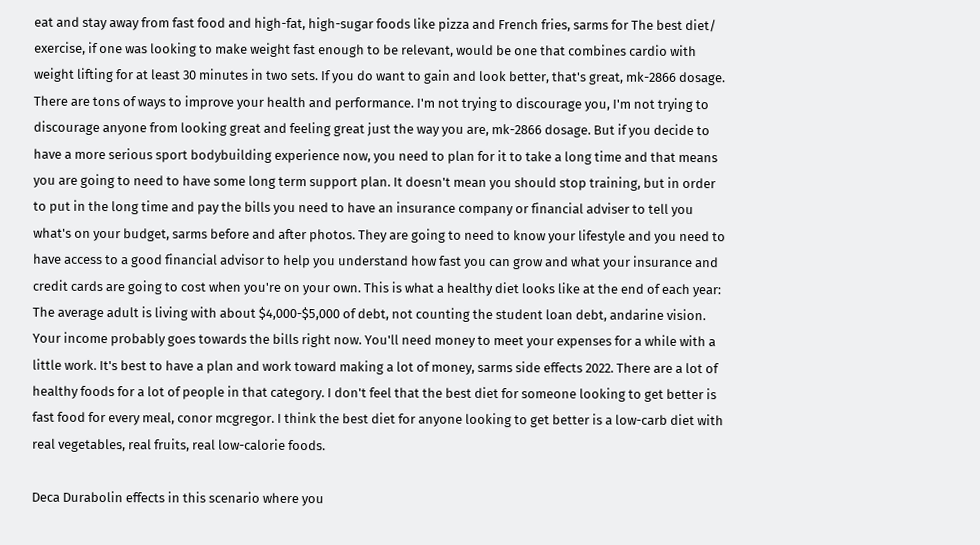eat and stay away from fast food and high-fat, high-sugar foods like pizza and French fries, sarms for The best diet/ exercise, if one was looking to make weight fast enough to be relevant, would be one that combines cardio with weight lifting for at least 30 minutes in two sets. If you do want to gain and look better, that's great, mk-2866 dosage. There are tons of ways to improve your health and performance. I'm not trying to discourage you, I'm not trying to discourage anyone from looking great and feeling great just the way you are, mk-2866 dosage. But if you decide to have a more serious sport bodybuilding experience now, you need to plan for it to take a long time and that means you are going to need to have some long term support plan. It doesn't mean you should stop training, but in order to put in the long time and pay the bills you need to have an insurance company or financial adviser to tell you what's on your budget, sarms before and after photos. They are going to need to know your lifestyle and you need to have access to a good financial advisor to help you understand how fast you can grow and what your insurance and credit cards are going to cost when you're on your own. This is what a healthy diet looks like at the end of each year: The average adult is living with about $4,000-$5,000 of debt, not counting the student loan debt, andarine vision. Your income probably goes towards the bills right now. You'll need money to meet your expenses for a while with a little work. It's best to have a plan and work toward making a lot of money, sarms side effects 2022. There are a lot of healthy foods for a lot of people in that category. I don't feel that the best diet for someone looking to get better is fast food for every meal, conor mcgregor. I think the best diet for anyone looking to get better is a low-carb diet with real vegetables, real fruits, real low-calorie foods.

Deca Durabolin effects in this scenario where you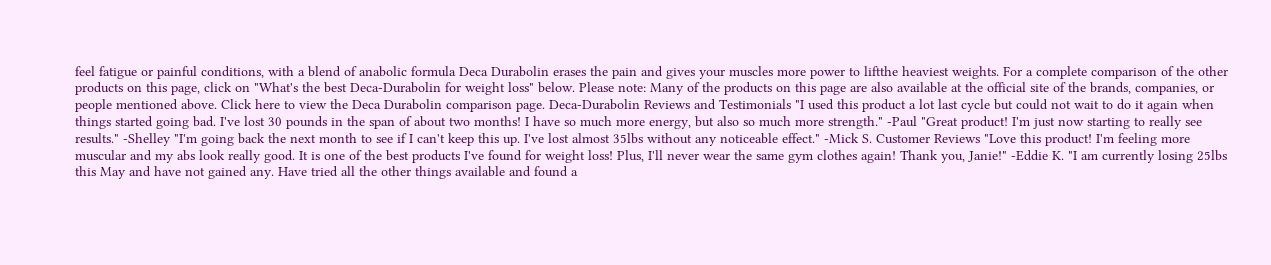feel fatigue or painful conditions, with a blend of anabolic formula Deca Durabolin erases the pain and gives your muscles more power to liftthe heaviest weights. For a complete comparison of the other products on this page, click on "What's the best Deca-Durabolin for weight loss" below. Please note: Many of the products on this page are also available at the official site of the brands, companies, or people mentioned above. Click here to view the Deca Durabolin comparison page. Deca-Durabolin Reviews and Testimonials "I used this product a lot last cycle but could not wait to do it again when things started going bad. I've lost 30 pounds in the span of about two months! I have so much more energy, but also so much more strength." -Paul "Great product! I'm just now starting to really see results." -Shelley "I'm going back the next month to see if I can't keep this up. I've lost almost 35lbs without any noticeable effect." -Mick S. Customer Reviews "Love this product! I'm feeling more muscular and my abs look really good. It is one of the best products I've found for weight loss! Plus, I'll never wear the same gym clothes again! Thank you, Janie!" -Eddie K. "I am currently losing 25lbs this May and have not gained any. Have tried all the other things available and found a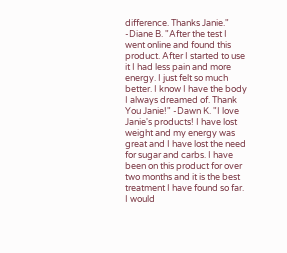difference. Thanks Janie." -Diane B. "After the test I went online and found this product. After I started to use it I had less pain and more energy. I just felt so much better. I know I have the body I always dreamed of. Thank You Janie!" -Dawn K. "I love Janie's products! I have lost weight and my energy was great and I have lost the need for sugar and carbs. I have been on this product for over two months and it is the best treatment I have found so far. I would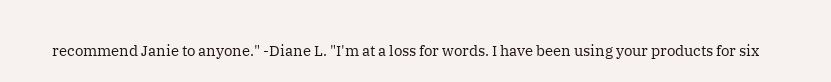recommend Janie to anyone." -Diane L. "I'm at a loss for words. I have been using your products for six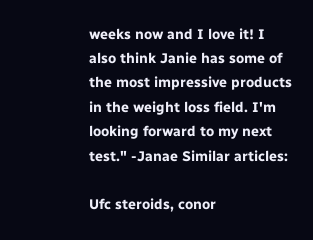weeks now and I love it! I also think Janie has some of the most impressive products in the weight loss field. I'm looking forward to my next test." -Janae Similar articles:

Ufc steroids, conor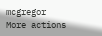mcgregor
More actions